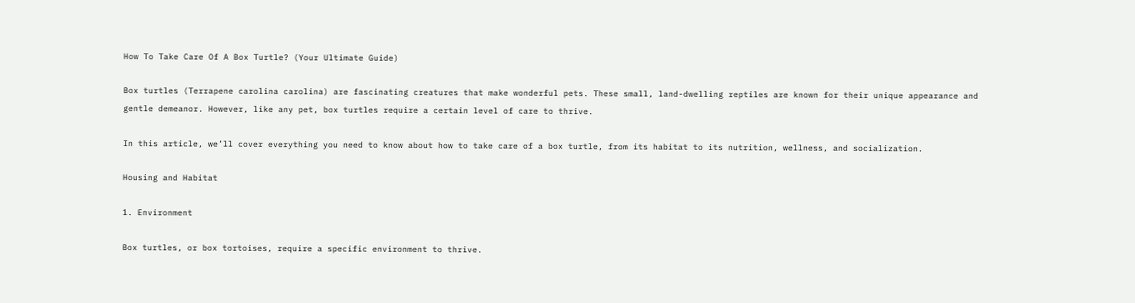How To Take Care Of A Box Turtle? (Your Ultimate Guide)

Box turtles (Terrapene carolina carolina) are fascinating creatures that make wonderful pets. These small, land-dwelling reptiles are known for their unique appearance and gentle demeanor. However, like any pet, box turtles require a certain level of care to thrive.

In this article, we’ll cover everything you need to know about how to take care of a box turtle, from its habitat to its nutrition, wellness, and socialization.

Housing and Habitat

1. Environment

Box turtles, or box tortoises, require a specific environment to thrive.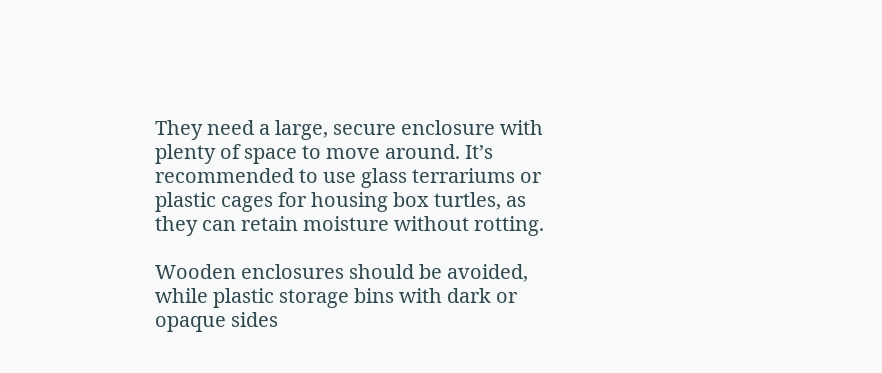They need a large, secure enclosure with plenty of space to move around. It’s recommended to use glass terrariums or plastic cages for housing box turtles, as they can retain moisture without rotting.

Wooden enclosures should be avoided, while plastic storage bins with dark or opaque sides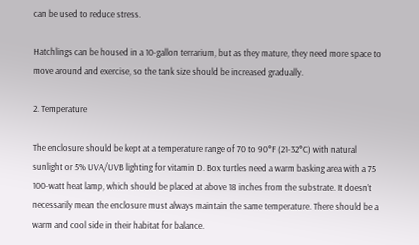can be used to reduce stress.

Hatchlings can be housed in a 10-gallon terrarium, but as they mature, they need more space to move around and exercise, so the tank size should be increased gradually.

2. Temperature

The enclosure should be kept at a temperature range of 70 to 90°F (21-32°C) with natural sunlight or 5% UVA/UVB lighting for vitamin D. Box turtles need a warm basking area with a 75  100-watt heat lamp, which should be placed at above 18 inches from the substrate. It doesn’t necessarily mean the enclosure must always maintain the same temperature. There should be a warm and cool side in their habitat for balance.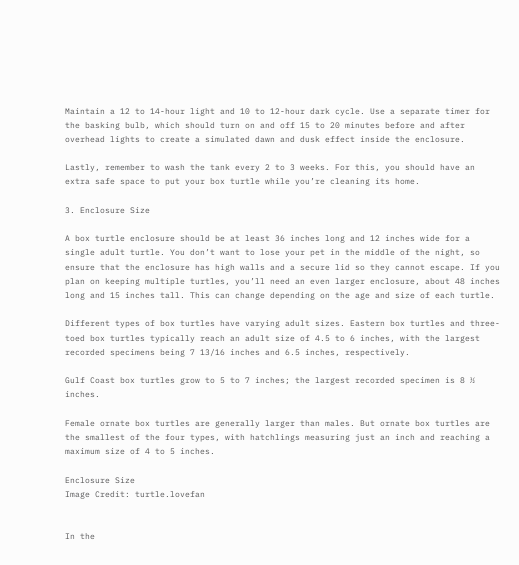Maintain a 12 to 14-hour light and 10 to 12-hour dark cycle. Use a separate timer for the basking bulb, which should turn on and off 15 to 20 minutes before and after overhead lights to create a simulated dawn and dusk effect inside the enclosure.

Lastly, remember to wash the tank every 2 to 3 weeks. For this, you should have an extra safe space to put your box turtle while you’re cleaning its home.

3. Enclosure Size

A box turtle enclosure should be at least 36 inches long and 12 inches wide for a single adult turtle. You don’t want to lose your pet in the middle of the night, so ensure that the enclosure has high walls and a secure lid so they cannot escape. If you plan on keeping multiple turtles, you’ll need an even larger enclosure, about 48 inches long and 15 inches tall. This can change depending on the age and size of each turtle.

Different types of box turtles have varying adult sizes. Eastern box turtles and three-toed box turtles typically reach an adult size of 4.5 to 6 inches, with the largest recorded specimens being 7 13/16 inches and 6.5 inches, respectively.

Gulf Coast box turtles grow to 5 to 7 inches; the largest recorded specimen is 8 ½ inches.

Female ornate box turtles are generally larger than males. But ornate box turtles are the smallest of the four types, with hatchlings measuring just an inch and reaching a maximum size of 4 to 5 inches.

Enclosure Size
Image Credit: turtle.lovefan


In the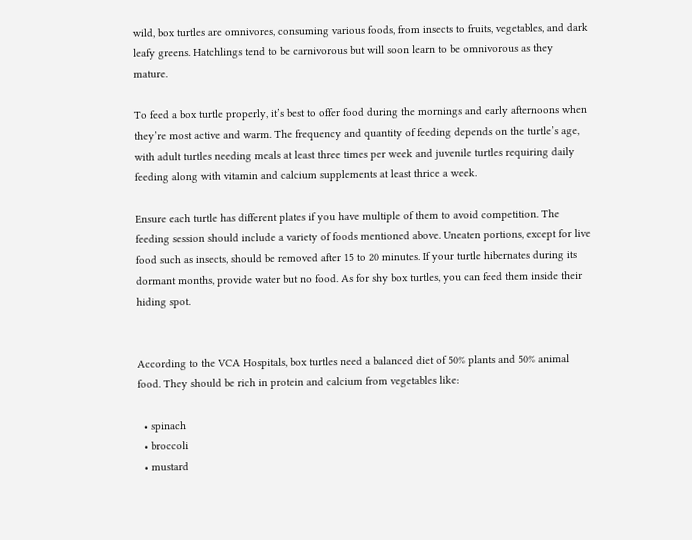wild, box turtles are omnivores, consuming various foods, from insects to fruits, vegetables, and dark leafy greens. Hatchlings tend to be carnivorous but will soon learn to be omnivorous as they mature.

To feed a box turtle properly, it’s best to offer food during the mornings and early afternoons when they’re most active and warm. The frequency and quantity of feeding depends on the turtle’s age, with adult turtles needing meals at least three times per week and juvenile turtles requiring daily feeding along with vitamin and calcium supplements at least thrice a week.

Ensure each turtle has different plates if you have multiple of them to avoid competition. The feeding session should include a variety of foods mentioned above. Uneaten portions, except for live food such as insects, should be removed after 15 to 20 minutes. If your turtle hibernates during its dormant months, provide water but no food. As for shy box turtles, you can feed them inside their hiding spot.


According to the VCA Hospitals, box turtles need a balanced diet of 50% plants and 50% animal food. They should be rich in protein and calcium from vegetables like:

  • spinach
  • broccoli
  • mustard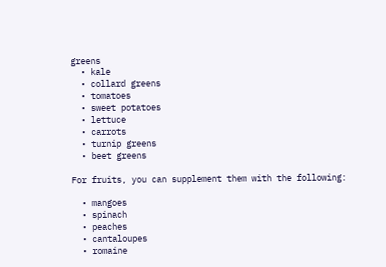greens
  • kale
  • collard greens
  • tomatoes
  • sweet potatoes
  • lettuce
  • carrots
  • turnip greens
  • beet greens

For fruits, you can supplement them with the following:

  • mangoes
  • spinach
  • peaches
  • cantaloupes
  • romaine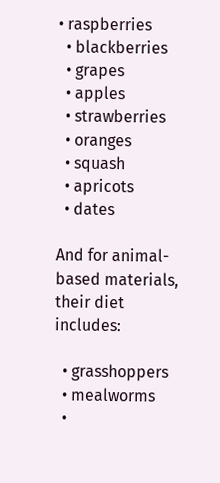• raspberries
  • blackberries
  • grapes
  • apples
  • strawberries
  • oranges
  • squash
  • apricots
  • dates

And for animal-based materials, their diet includes:

  • grasshoppers
  • mealworms
  •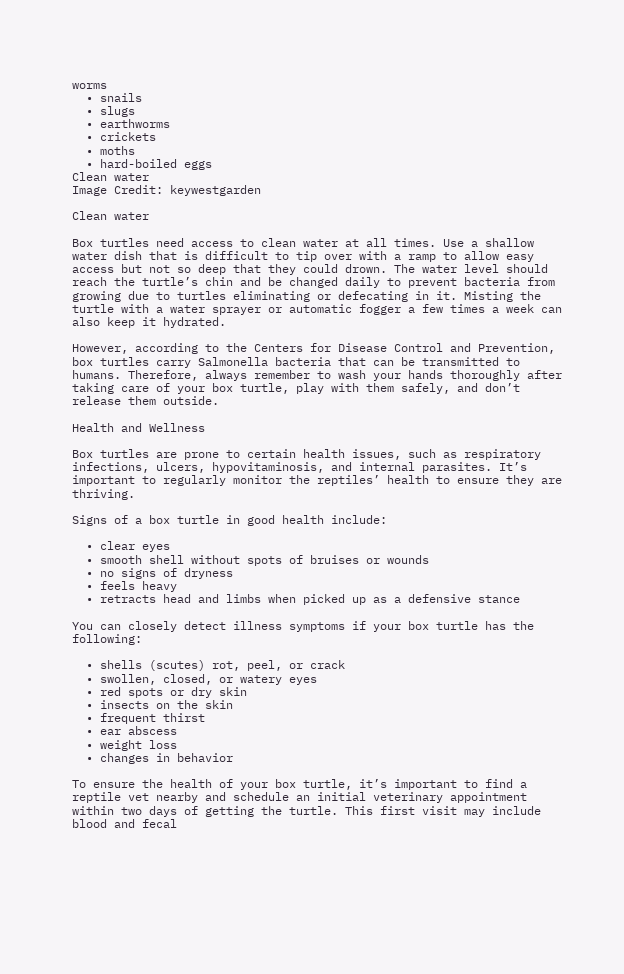worms
  • snails
  • slugs
  • earthworms
  • crickets
  • moths
  • hard-boiled eggs
Clean water
Image Credit: keywestgarden

Clean water

Box turtles need access to clean water at all times. Use a shallow water dish that is difficult to tip over with a ramp to allow easy access but not so deep that they could drown. The water level should reach the turtle’s chin and be changed daily to prevent bacteria from growing due to turtles eliminating or defecating in it. Misting the turtle with a water sprayer or automatic fogger a few times a week can also keep it hydrated.

However, according to the Centers for Disease Control and Prevention, box turtles carry Salmonella bacteria that can be transmitted to humans. Therefore, always remember to wash your hands thoroughly after taking care of your box turtle, play with them safely, and don’t release them outside.

Health and Wellness

Box turtles are prone to certain health issues, such as respiratory infections, ulcers, hypovitaminosis, and internal parasites. It’s important to regularly monitor the reptiles’ health to ensure they are thriving.

Signs of a box turtle in good health include:

  • clear eyes
  • smooth shell without spots of bruises or wounds
  • no signs of dryness
  • feels heavy
  • retracts head and limbs when picked up as a defensive stance

You can closely detect illness symptoms if your box turtle has the following:

  • shells (scutes) rot, peel, or crack
  • swollen, closed, or watery eyes
  • red spots or dry skin
  • insects on the skin
  • frequent thirst
  • ear abscess
  • weight loss
  • changes in behavior

To ensure the health of your box turtle, it’s important to find a reptile vet nearby and schedule an initial veterinary appointment within two days of getting the turtle. This first visit may include blood and fecal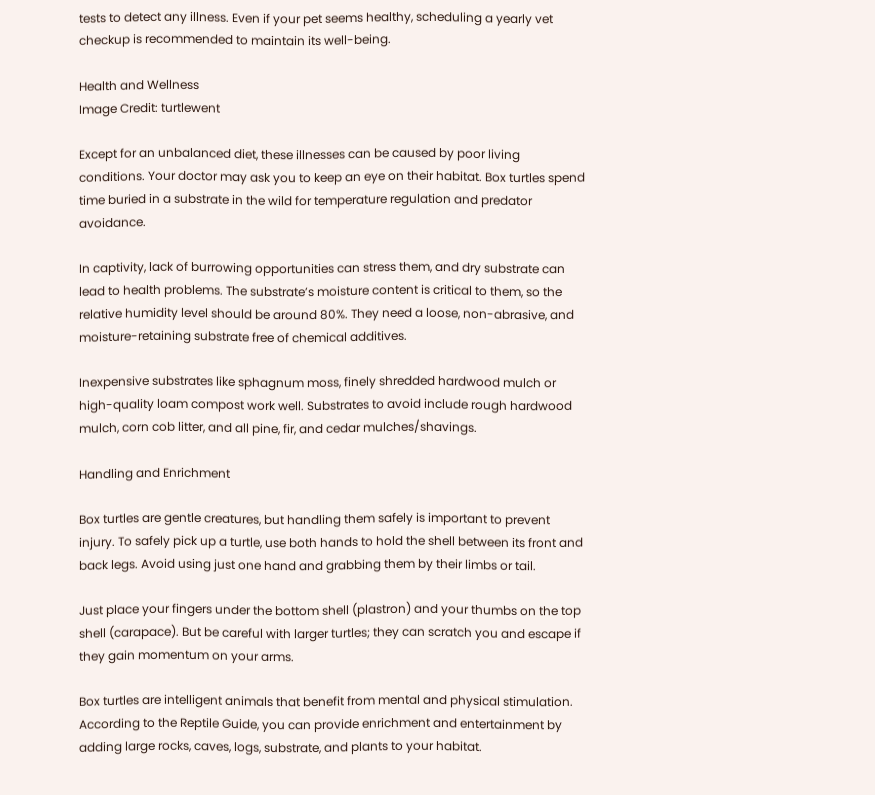tests to detect any illness. Even if your pet seems healthy, scheduling a yearly vet checkup is recommended to maintain its well-being.

Health and Wellness
Image Credit: turtlewent

Except for an unbalanced diet, these illnesses can be caused by poor living conditions. Your doctor may ask you to keep an eye on their habitat. Box turtles spend time buried in a substrate in the wild for temperature regulation and predator avoidance.

In captivity, lack of burrowing opportunities can stress them, and dry substrate can lead to health problems. The substrate’s moisture content is critical to them, so the relative humidity level should be around 80%. They need a loose, non-abrasive, and moisture-retaining substrate free of chemical additives.

Inexpensive substrates like sphagnum moss, finely shredded hardwood mulch or high-quality loam compost work well. Substrates to avoid include rough hardwood mulch, corn cob litter, and all pine, fir, and cedar mulches/shavings.

Handling and Enrichment

Box turtles are gentle creatures, but handling them safely is important to prevent injury. To safely pick up a turtle, use both hands to hold the shell between its front and back legs. Avoid using just one hand and grabbing them by their limbs or tail.

Just place your fingers under the bottom shell (plastron) and your thumbs on the top shell (carapace). But be careful with larger turtles; they can scratch you and escape if they gain momentum on your arms.

Box turtles are intelligent animals that benefit from mental and physical stimulation. According to the Reptile Guide, you can provide enrichment and entertainment by adding large rocks, caves, logs, substrate, and plants to your habitat.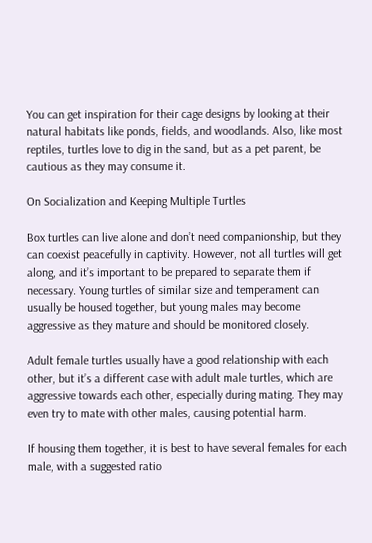You can get inspiration for their cage designs by looking at their natural habitats like ponds, fields, and woodlands. Also, like most reptiles, turtles love to dig in the sand, but as a pet parent, be cautious as they may consume it.

On Socialization and Keeping Multiple Turtles

Box turtles can live alone and don’t need companionship, but they can coexist peacefully in captivity. However, not all turtles will get along, and it’s important to be prepared to separate them if necessary. Young turtles of similar size and temperament can usually be housed together, but young males may become aggressive as they mature and should be monitored closely.

Adult female turtles usually have a good relationship with each other, but it’s a different case with adult male turtles, which are aggressive towards each other, especially during mating. They may even try to mate with other males, causing potential harm.

If housing them together, it is best to have several females for each male, with a suggested ratio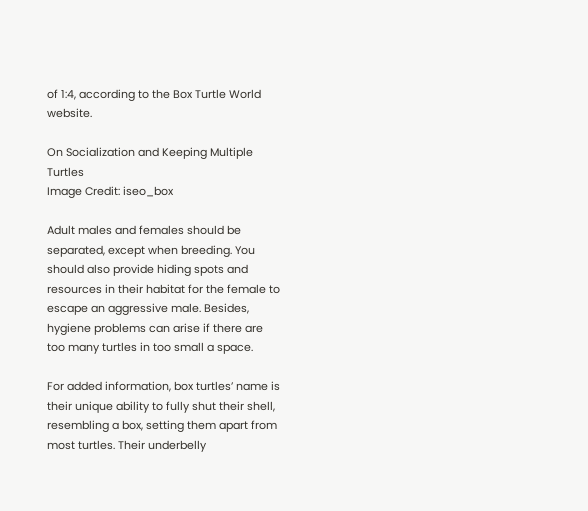of 1:4, according to the Box Turtle World website.

On Socialization and Keeping Multiple Turtles
Image Credit: iseo_box

Adult males and females should be separated, except when breeding. You should also provide hiding spots and resources in their habitat for the female to escape an aggressive male. Besides, hygiene problems can arise if there are too many turtles in too small a space.

For added information, box turtles’ name is their unique ability to fully shut their shell, resembling a box, setting them apart from most turtles. Their underbelly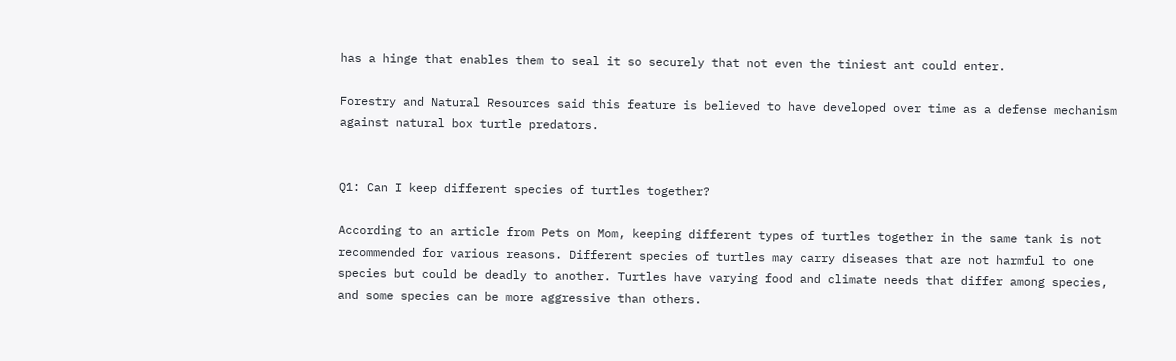has a hinge that enables them to seal it so securely that not even the tiniest ant could enter.

Forestry and Natural Resources said this feature is believed to have developed over time as a defense mechanism against natural box turtle predators.


Q1: Can I keep different species of turtles together?

According to an article from Pets on Mom, keeping different types of turtles together in the same tank is not recommended for various reasons. Different species of turtles may carry diseases that are not harmful to one species but could be deadly to another. Turtles have varying food and climate needs that differ among species, and some species can be more aggressive than others.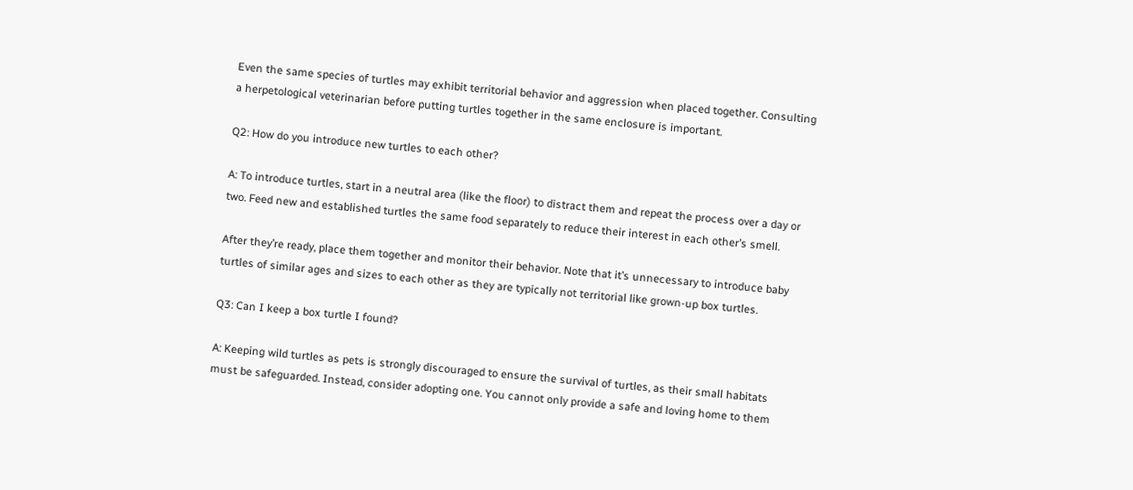Even the same species of turtles may exhibit territorial behavior and aggression when placed together. Consulting a herpetological veterinarian before putting turtles together in the same enclosure is important.

Q2: How do you introduce new turtles to each other?

A: To introduce turtles, start in a neutral area (like the floor) to distract them and repeat the process over a day or two. Feed new and established turtles the same food separately to reduce their interest in each other’s smell.

After they’re ready, place them together and monitor their behavior. Note that it’s unnecessary to introduce baby turtles of similar ages and sizes to each other as they are typically not territorial like grown-up box turtles.

Q3: Can I keep a box turtle I found?

A: Keeping wild turtles as pets is strongly discouraged to ensure the survival of turtles, as their small habitats must be safeguarded. Instead, consider adopting one. You cannot only provide a safe and loving home to them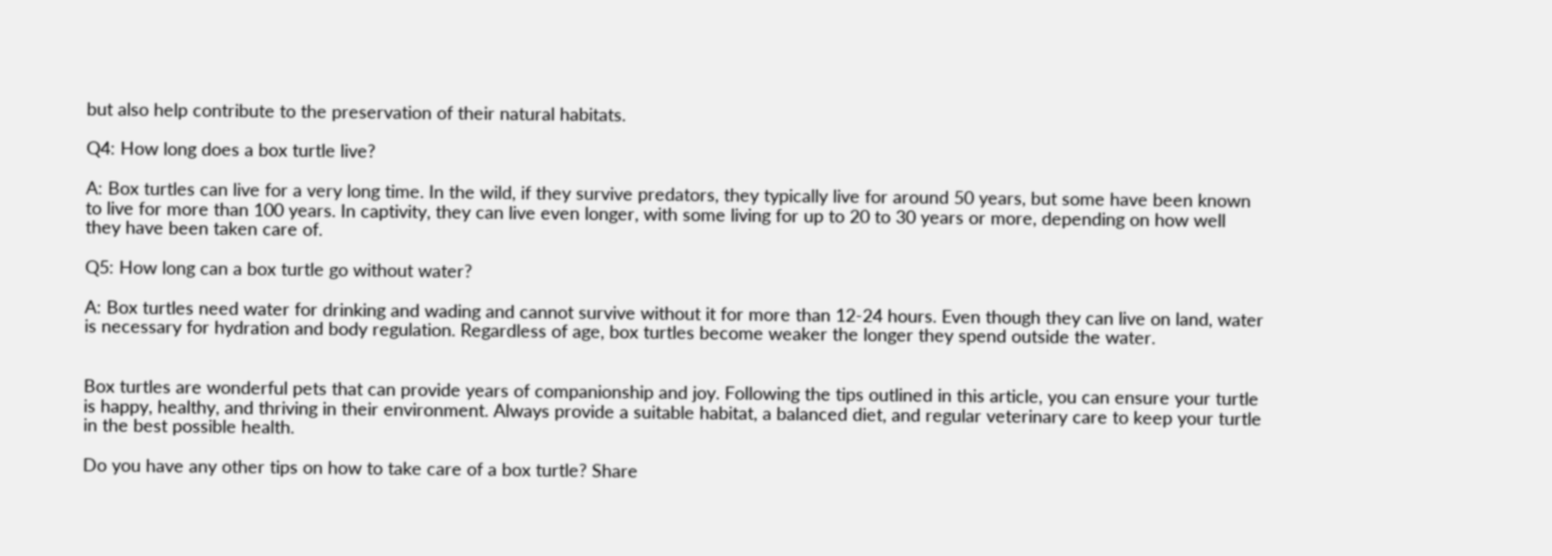but also help contribute to the preservation of their natural habitats.

Q4: How long does a box turtle live?

A: Box turtles can live for a very long time. In the wild, if they survive predators, they typically live for around 50 years, but some have been known to live for more than 100 years. In captivity, they can live even longer, with some living for up to 20 to 30 years or more, depending on how well they have been taken care of.

Q5: How long can a box turtle go without water?

A: Box turtles need water for drinking and wading and cannot survive without it for more than 12-24 hours. Even though they can live on land, water is necessary for hydration and body regulation. Regardless of age, box turtles become weaker the longer they spend outside the water.


Box turtles are wonderful pets that can provide years of companionship and joy. Following the tips outlined in this article, you can ensure your turtle is happy, healthy, and thriving in their environment. Always provide a suitable habitat, a balanced diet, and regular veterinary care to keep your turtle in the best possible health.

Do you have any other tips on how to take care of a box turtle? Share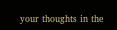your thoughts in the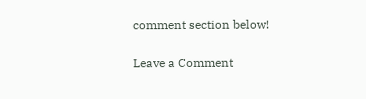comment section below!

Leave a Comment